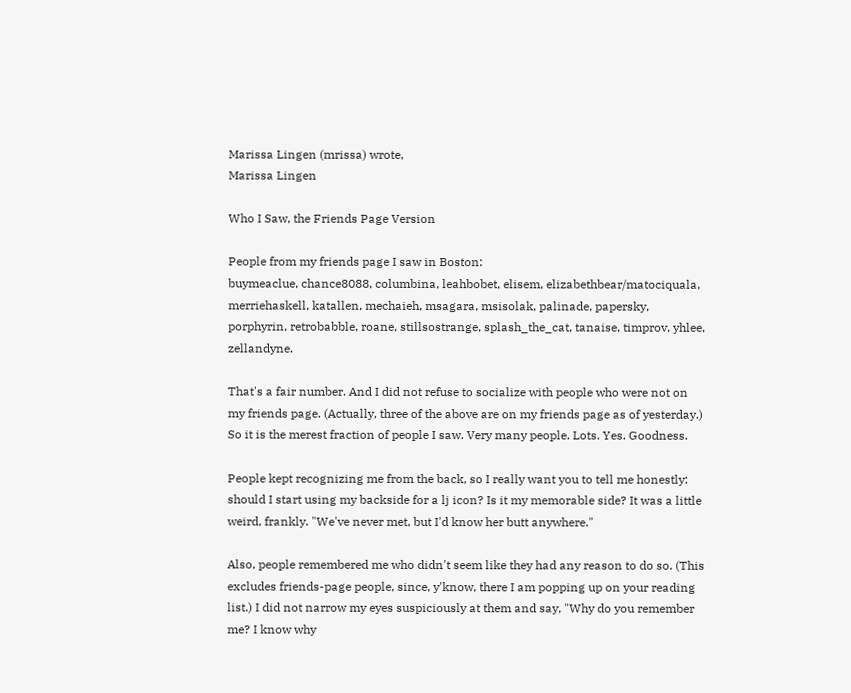Marissa Lingen (mrissa) wrote,
Marissa Lingen

Who I Saw, the Friends Page Version

People from my friends page I saw in Boston:
buymeaclue, chance8088, columbina, leahbobet, elisem, elizabethbear/matociquala, merriehaskell, katallen, mechaieh, msagara, msisolak, palinade, papersky, porphyrin, retrobabble, roane, stillsostrange, splash_the_cat, tanaise, timprov, yhlee, zellandyne.

That's a fair number. And I did not refuse to socialize with people who were not on my friends page. (Actually, three of the above are on my friends page as of yesterday.) So it is the merest fraction of people I saw. Very many people. Lots. Yes. Goodness.

People kept recognizing me from the back, so I really want you to tell me honestly: should I start using my backside for a lj icon? Is it my memorable side? It was a little weird, frankly. "We've never met, but I'd know her butt anywhere."

Also, people remembered me who didn't seem like they had any reason to do so. (This excludes friends-page people, since, y'know, there I am popping up on your reading list.) I did not narrow my eyes suspiciously at them and say, "Why do you remember me? I know why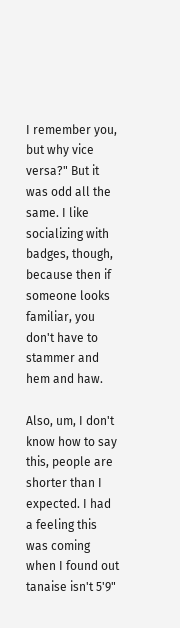I remember you, but why vice versa?" But it was odd all the same. I like socializing with badges, though, because then if someone looks familiar, you don't have to stammer and hem and haw.

Also, um, I don't know how to say this, people are shorter than I expected. I had a feeling this was coming when I found out tanaise isn't 5'9"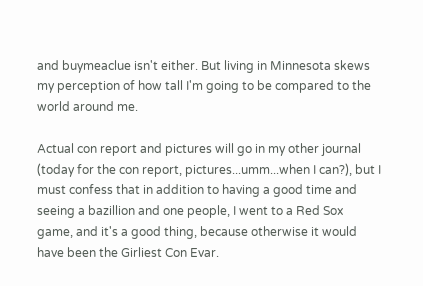and buymeaclue isn't either. But living in Minnesota skews my perception of how tall I'm going to be compared to the world around me.

Actual con report and pictures will go in my other journal (today for the con report, pictures...umm...when I can?), but I must confess that in addition to having a good time and seeing a bazillion and one people, I went to a Red Sox game, and it's a good thing, because otherwise it would have been the Girliest Con Evar.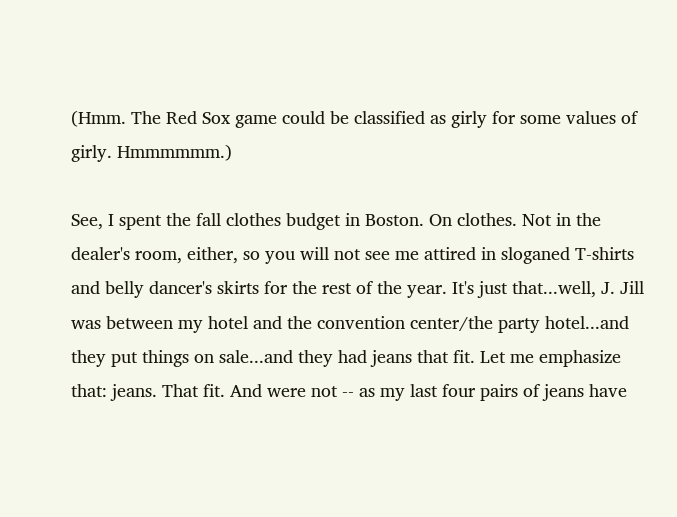(Hmm. The Red Sox game could be classified as girly for some values of girly. Hmmmmmm.)

See, I spent the fall clothes budget in Boston. On clothes. Not in the dealer's room, either, so you will not see me attired in sloganed T-shirts and belly dancer's skirts for the rest of the year. It's just that...well, J. Jill was between my hotel and the convention center/the party hotel...and they put things on sale...and they had jeans that fit. Let me emphasize that: jeans. That fit. And were not -- as my last four pairs of jeans have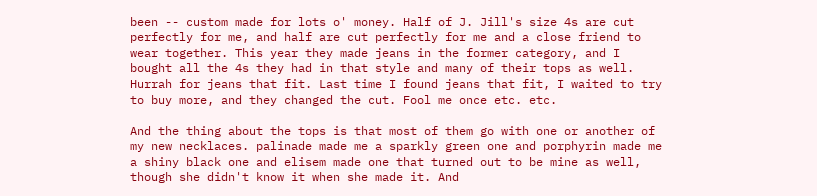been -- custom made for lots o' money. Half of J. Jill's size 4s are cut perfectly for me, and half are cut perfectly for me and a close friend to wear together. This year they made jeans in the former category, and I bought all the 4s they had in that style and many of their tops as well. Hurrah for jeans that fit. Last time I found jeans that fit, I waited to try to buy more, and they changed the cut. Fool me once etc. etc.

And the thing about the tops is that most of them go with one or another of my new necklaces. palinade made me a sparkly green one and porphyrin made me a shiny black one and elisem made one that turned out to be mine as well, though she didn't know it when she made it. And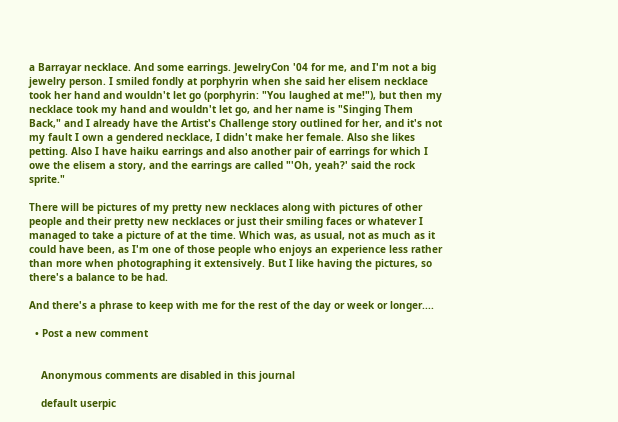a Barrayar necklace. And some earrings. JewelryCon '04 for me, and I'm not a big jewelry person. I smiled fondly at porphyrin when she said her elisem necklace took her hand and wouldn't let go (porphyrin: "You laughed at me!"), but then my necklace took my hand and wouldn't let go, and her name is "Singing Them Back," and I already have the Artist's Challenge story outlined for her, and it's not my fault I own a gendered necklace, I didn't make her female. Also she likes petting. Also I have haiku earrings and also another pair of earrings for which I owe the elisem a story, and the earrings are called "'Oh, yeah?' said the rock sprite."

There will be pictures of my pretty new necklaces along with pictures of other people and their pretty new necklaces or just their smiling faces or whatever I managed to take a picture of at the time. Which was, as usual, not as much as it could have been, as I'm one of those people who enjoys an experience less rather than more when photographing it extensively. But I like having the pictures, so there's a balance to be had.

And there's a phrase to keep with me for the rest of the day or week or longer....

  • Post a new comment


    Anonymous comments are disabled in this journal

    default userpic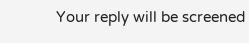Your reply will be screened